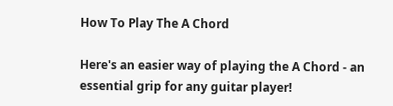How To Play The A Chord

Here's an easier way of playing the A Chord - an essential grip for any guitar player!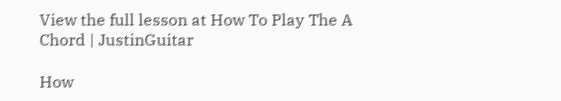View the full lesson at How To Play The A Chord | JustinGuitar

How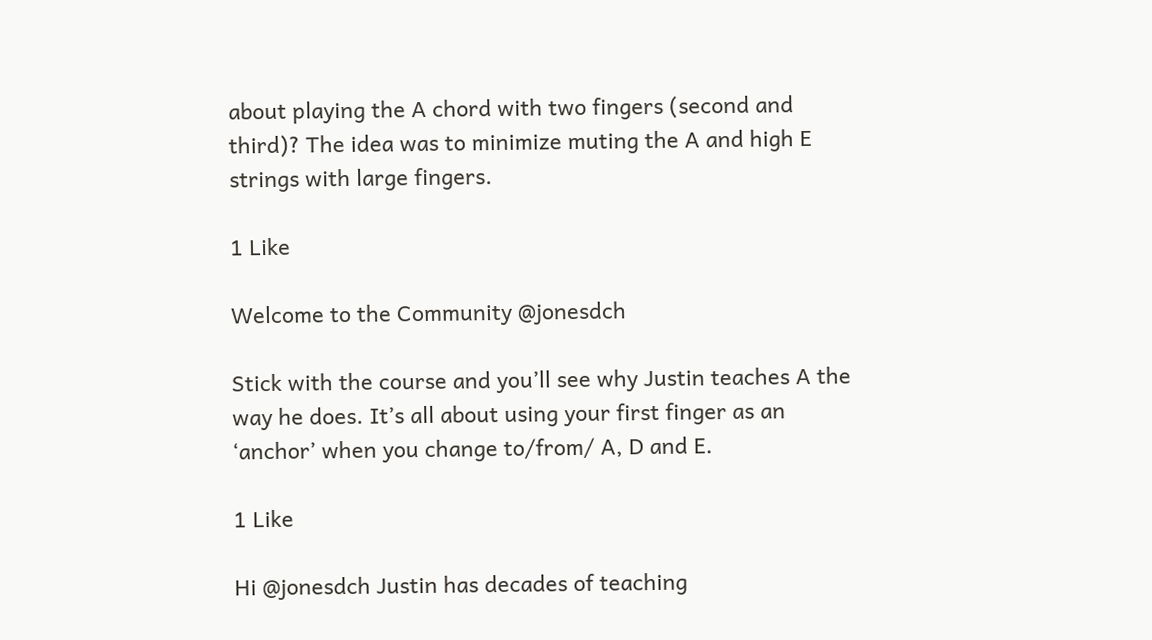about playing the A chord with two fingers (second and third)? The idea was to minimize muting the A and high E strings with large fingers.

1 Like

Welcome to the Community @jonesdch

Stick with the course and you’ll see why Justin teaches A the way he does. It’s all about using your first finger as an ‘anchor’ when you change to/from/ A, D and E.

1 Like

Hi @jonesdch Justin has decades of teaching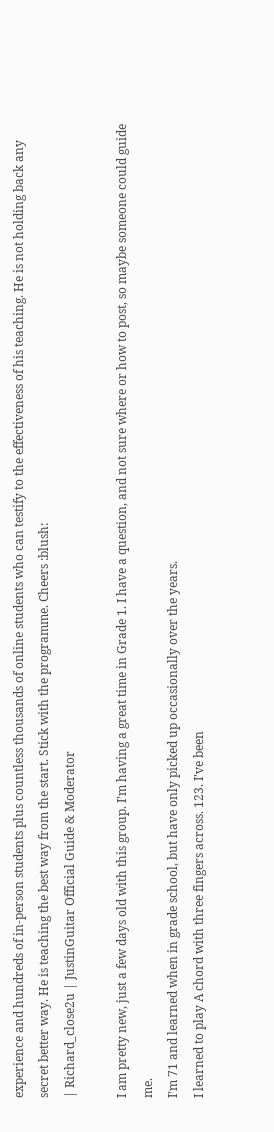experience and hundreds of in-person students plus countless thousands of online students who can testify to the effectiveness of his teaching. He is not holding back any secret better way. He is teaching the best way from the start. Stick with the programme. Cheers :blush:
| Richard_close2u | JustinGuitar Official Guide & Moderator

I am pretty new, just a few days old with this group. I’m having a great time in Grade 1. I have a question, and not sure where or how to post, so maybe someone could guide me.
I’m 71 and learned when in grade school, but have only picked up occasionally over the years.
I learned to play A chord with three fingers across. 123. I’ve been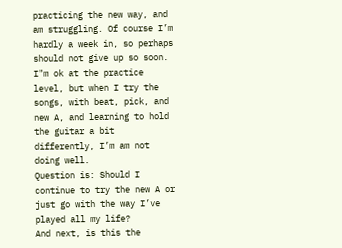practicing the new way, and am struggling. Of course I’m hardly a week in, so perhaps should not give up so soon. I"m ok at the practice level, but when I try the songs, with beat, pick, and new A, and learning to hold the guitar a bit differently, I’m am not doing well.
Question is: Should I continue to try the new A or just go with the way I’ve played all my life?
And next, is this the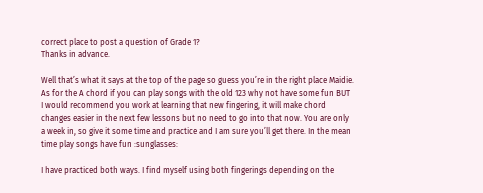correct place to post a question of Grade 1?
Thanks in advance.

Well that’s what it says at the top of the page so guess you’re in the right place Maidie.
As for the A chord if you can play songs with the old 123 why not have some fun BUT
I would recommend you work at learning that new fingering, it will make chord changes easier in the next few lessons but no need to go into that now. You are only a week in, so give it some time and practice and I am sure you’ll get there. In the mean time play songs have fun :sunglasses:

I have practiced both ways. I find myself using both fingerings depending on the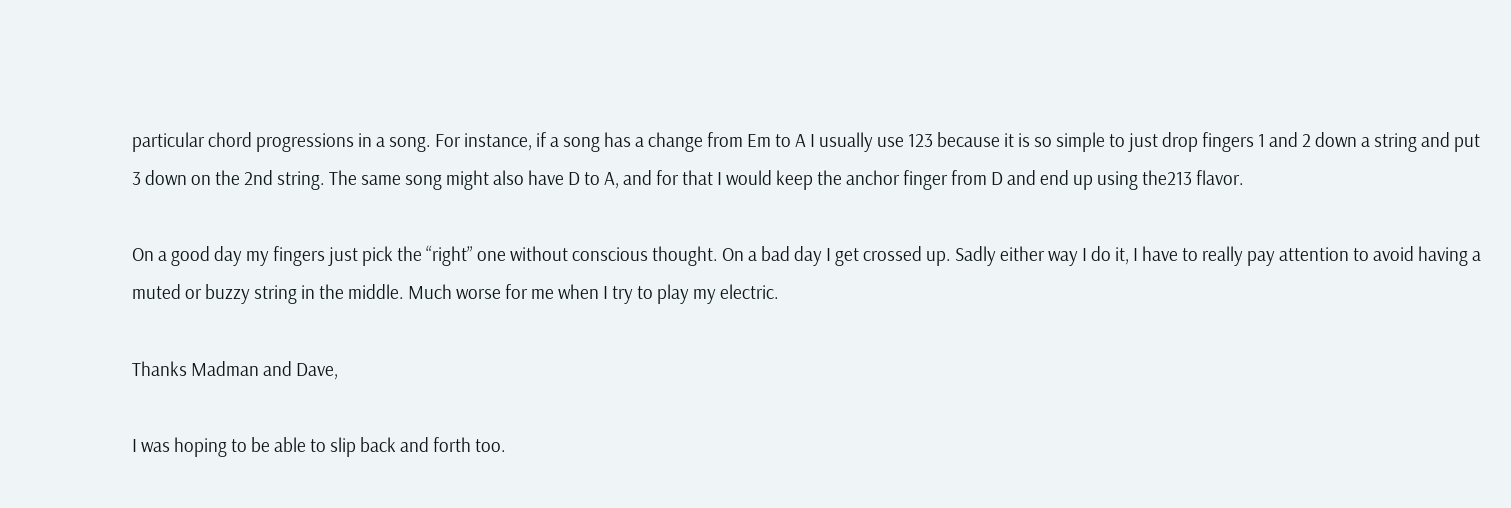particular chord progressions in a song. For instance, if a song has a change from Em to A I usually use 123 because it is so simple to just drop fingers 1 and 2 down a string and put 3 down on the 2nd string. The same song might also have D to A, and for that I would keep the anchor finger from D and end up using the213 flavor.

On a good day my fingers just pick the “right” one without conscious thought. On a bad day I get crossed up. Sadly either way I do it, I have to really pay attention to avoid having a muted or buzzy string in the middle. Much worse for me when I try to play my electric.

Thanks Madman and Dave,

I was hoping to be able to slip back and forth too.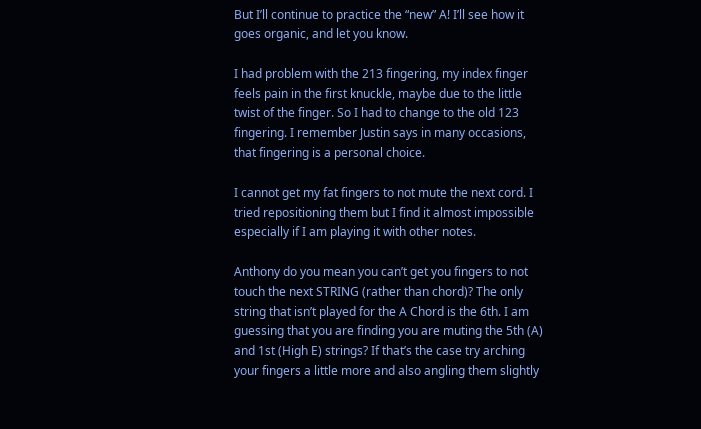But I’ll continue to practice the “new” A! I’ll see how it goes organic, and let you know.

I had problem with the 213 fingering, my index finger feels pain in the first knuckle, maybe due to the little twist of the finger. So I had to change to the old 123 fingering. I remember Justin says in many occasions, that fingering is a personal choice.

I cannot get my fat fingers to not mute the next cord. I tried repositioning them but I find it almost impossible especially if I am playing it with other notes.

Anthony do you mean you can’t get you fingers to not touch the next STRING (rather than chord)? The only string that isn’t played for the A Chord is the 6th. I am guessing that you are finding you are muting the 5th (A) and 1st (High E) strings? If that’s the case try arching your fingers a little more and also angling them slightly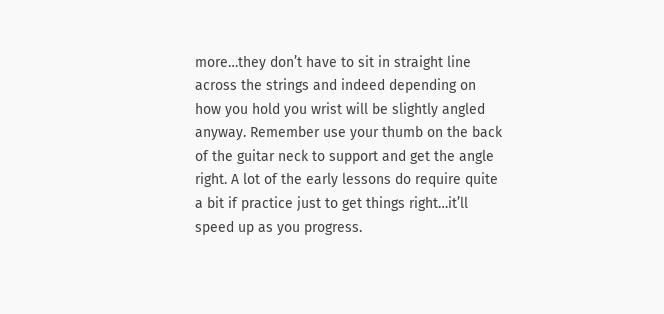more…they don’t have to sit in straight line across the strings and indeed depending on how you hold you wrist will be slightly angled anyway. Remember use your thumb on the back of the guitar neck to support and get the angle right. A lot of the early lessons do require quite a bit if practice just to get things right…it’ll speed up as you progress.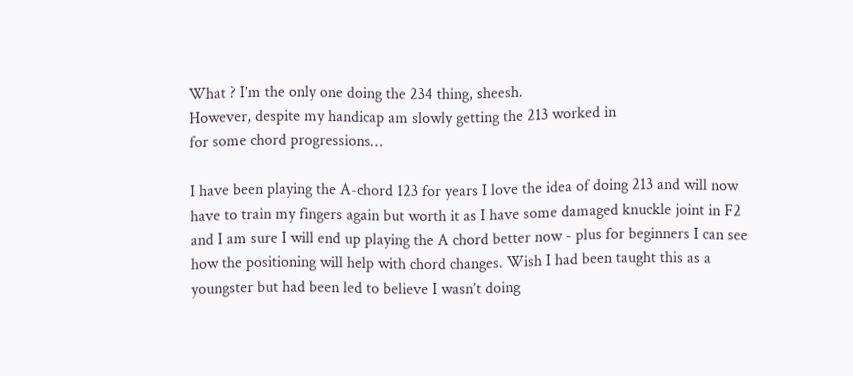What ? I’m the only one doing the 234 thing, sheesh.
However, despite my handicap am slowly getting the 213 worked in
for some chord progressions…

I have been playing the A-chord 123 for years I love the idea of doing 213 and will now have to train my fingers again but worth it as I have some damaged knuckle joint in F2 and I am sure I will end up playing the A chord better now - plus for beginners I can see how the positioning will help with chord changes. Wish I had been taught this as a youngster but had been led to believe I wasn’t doing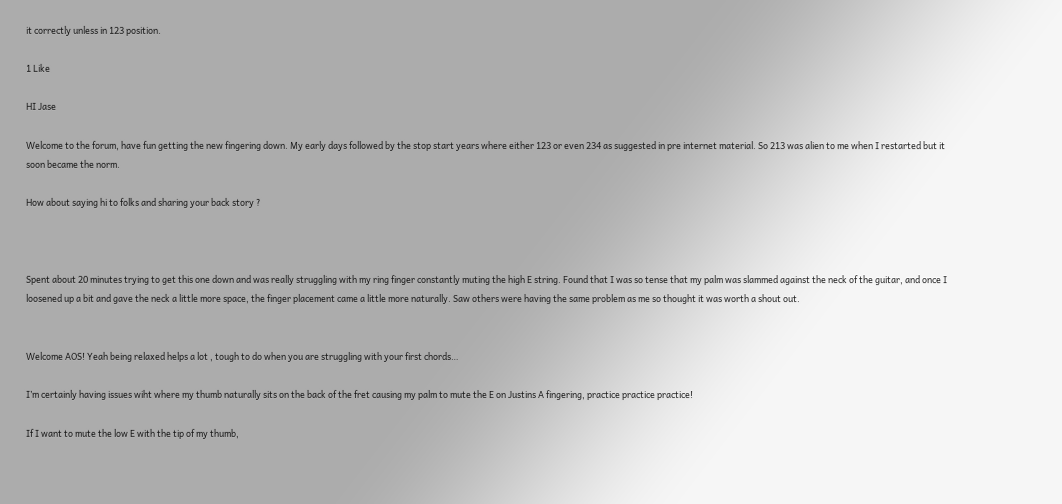it correctly unless in 123 position.

1 Like

HI Jase

Welcome to the forum, have fun getting the new fingering down. My early days followed by the stop start years where either 123 or even 234 as suggested in pre internet material. So 213 was alien to me when I restarted but it soon became the norm.

How about saying hi to folks and sharing your back story ?



Spent about 20 minutes trying to get this one down and was really struggling with my ring finger constantly muting the high E string. Found that I was so tense that my palm was slammed against the neck of the guitar, and once I loosened up a bit and gave the neck a little more space, the finger placement came a little more naturally. Saw others were having the same problem as me so thought it was worth a shout out.


Welcome AOS! Yeah being relaxed helps a lot , tough to do when you are struggling with your first chords…

I’m certainly having issues wiht where my thumb naturally sits on the back of the fret causing my palm to mute the E on Justins A fingering, practice practice practice!

If I want to mute the low E with the tip of my thumb,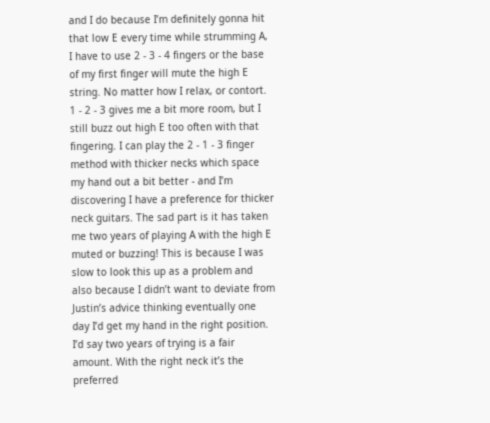and I do because I’m definitely gonna hit that low E every time while strumming A, I have to use 2 - 3 - 4 fingers or the base of my first finger will mute the high E string. No matter how I relax, or contort. 1 - 2 - 3 gives me a bit more room, but I still buzz out high E too often with that fingering. I can play the 2 - 1 - 3 finger method with thicker necks which space my hand out a bit better - and I’m discovering I have a preference for thicker neck guitars. The sad part is it has taken me two years of playing A with the high E muted or buzzing! This is because I was slow to look this up as a problem and also because I didn’t want to deviate from Justin’s advice thinking eventually one day I’d get my hand in the right position. I’d say two years of trying is a fair amount. With the right neck it’s the preferred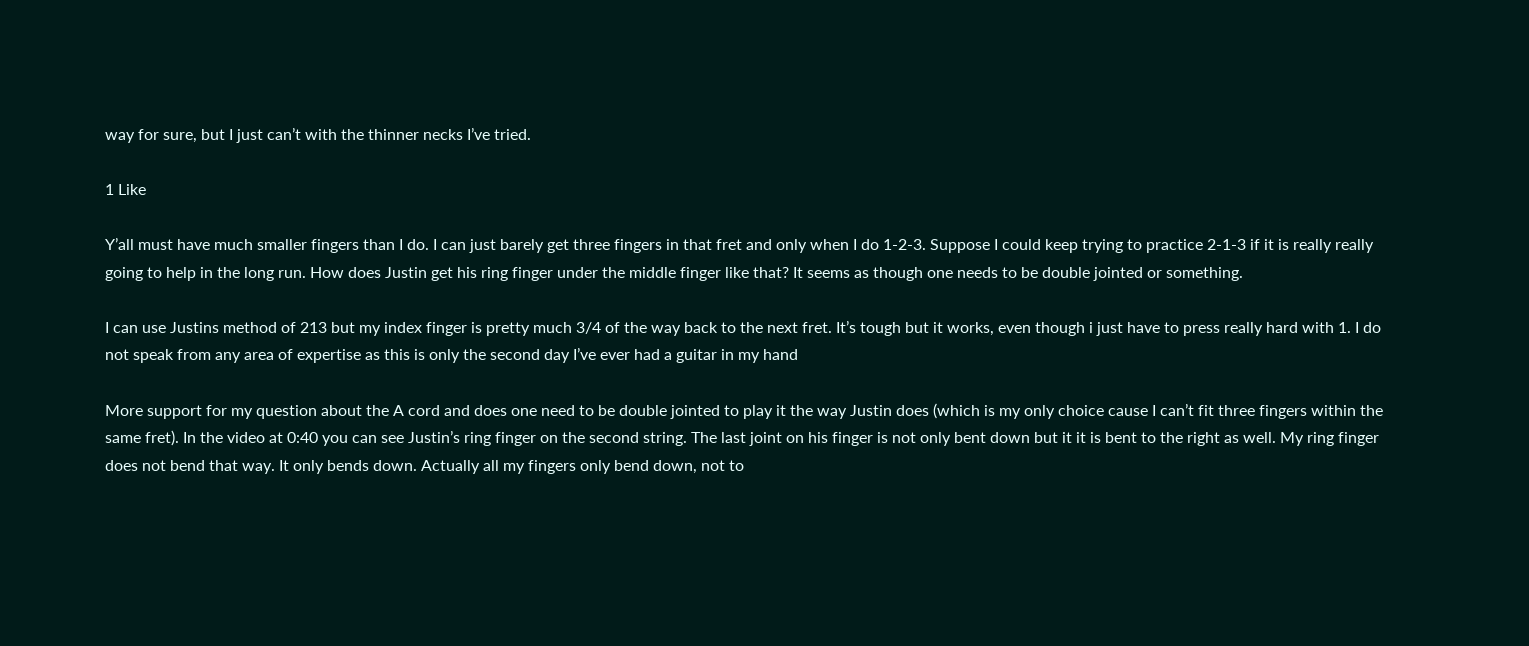way for sure, but I just can’t with the thinner necks I’ve tried.

1 Like

Y’all must have much smaller fingers than I do. I can just barely get three fingers in that fret and only when I do 1-2-3. Suppose I could keep trying to practice 2-1-3 if it is really really going to help in the long run. How does Justin get his ring finger under the middle finger like that? It seems as though one needs to be double jointed or something.

I can use Justins method of 213 but my index finger is pretty much 3/4 of the way back to the next fret. It’s tough but it works, even though i just have to press really hard with 1. I do not speak from any area of expertise as this is only the second day I’ve ever had a guitar in my hand

More support for my question about the A cord and does one need to be double jointed to play it the way Justin does (which is my only choice cause I can’t fit three fingers within the same fret). In the video at 0:40 you can see Justin’s ring finger on the second string. The last joint on his finger is not only bent down but it it is bent to the right as well. My ring finger does not bend that way. It only bends down. Actually all my fingers only bend down, not to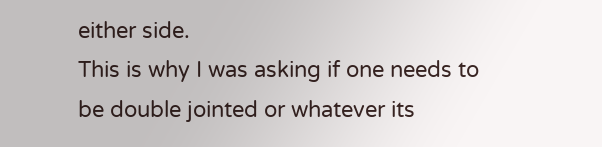either side.
This is why I was asking if one needs to be double jointed or whatever its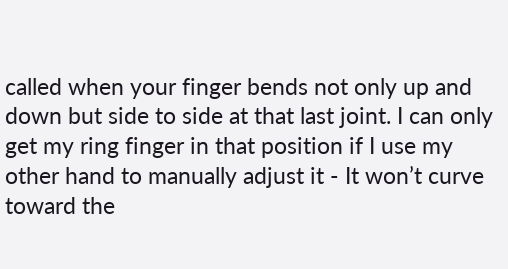called when your finger bends not only up and down but side to side at that last joint. I can only get my ring finger in that position if I use my other hand to manually adjust it - It won’t curve toward the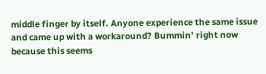middle finger by itself. Anyone experience the same issue and came up with a workaround? Bummin’ right now because this seems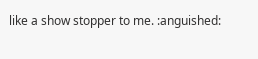like a show stopper to me. :anguished: